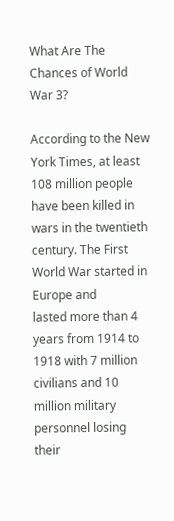What Are The Chances of World War 3?

According to the New York Times, at least
108 million people have been killed in wars in the twentieth century. The First World War started in Europe and
lasted more than 4 years from 1914 to 1918 with 7 million civilians and 10 million military
personnel losing their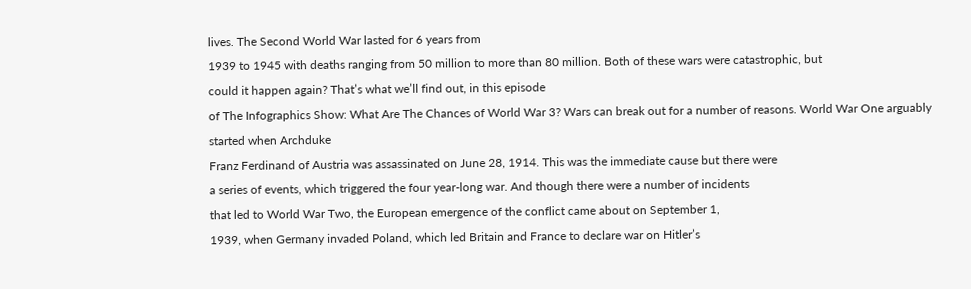lives. The Second World War lasted for 6 years from
1939 to 1945 with deaths ranging from 50 million to more than 80 million. Both of these wars were catastrophic, but
could it happen again? That’s what we’ll find out, in this episode
of The Infographics Show: What Are The Chances of World War 3? Wars can break out for a number of reasons. World War One arguably started when Archduke
Franz Ferdinand of Austria was assassinated on June 28, 1914. This was the immediate cause but there were
a series of events, which triggered the four year-long war. And though there were a number of incidents
that led to World War Two, the European emergence of the conflict came about on September 1,
1939, when Germany invaded Poland, which led Britain and France to declare war on Hitler’s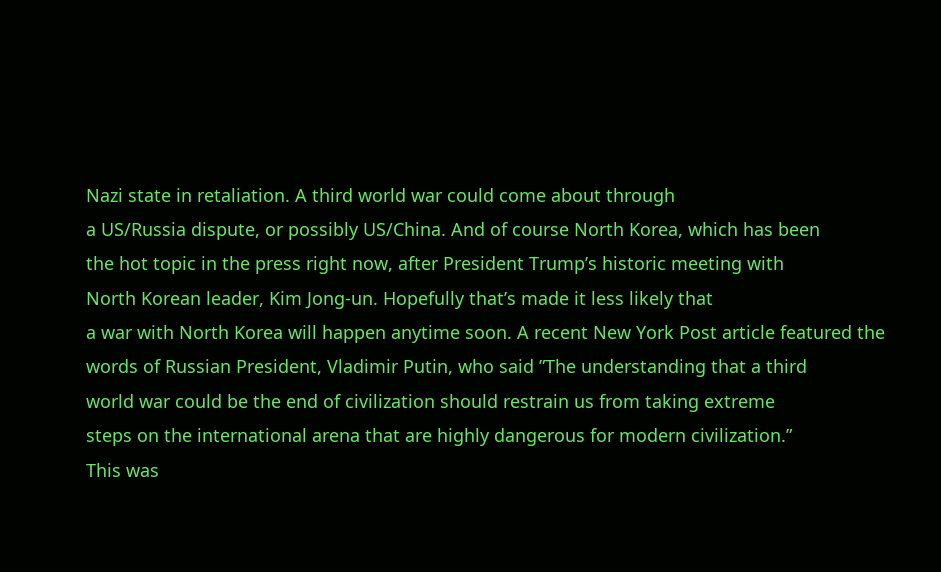Nazi state in retaliation. A third world war could come about through
a US/Russia dispute, or possibly US/China. And of course North Korea, which has been
the hot topic in the press right now, after President Trump’s historic meeting with
North Korean leader, Kim Jong-un. Hopefully that’s made it less likely that
a war with North Korea will happen anytime soon. A recent New York Post article featured the
words of Russian President, Vladimir Putin, who said ”The understanding that a third
world war could be the end of civilization should restrain us from taking extreme
steps on the international arena that are highly dangerous for modern civilization.”
This was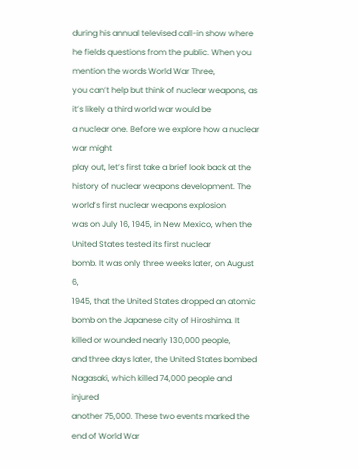during his annual televised call-in show where he fields questions from the public. When you mention the words World War Three,
you can’t help but think of nuclear weapons, as it’s likely a third world war would be
a nuclear one. Before we explore how a nuclear war might
play out, let’s first take a brief look back at the history of nuclear weapons development. The world’s first nuclear weapons explosion
was on July 16, 1945, in New Mexico, when the United States tested its first nuclear
bomb. It was only three weeks later, on August 6,
1945, that the United States dropped an atomic bomb on the Japanese city of Hiroshima. It killed or wounded nearly 130,000 people,
and three days later, the United States bombed Nagasaki, which killed 74,000 people and injured
another 75,000. These two events marked the end of World War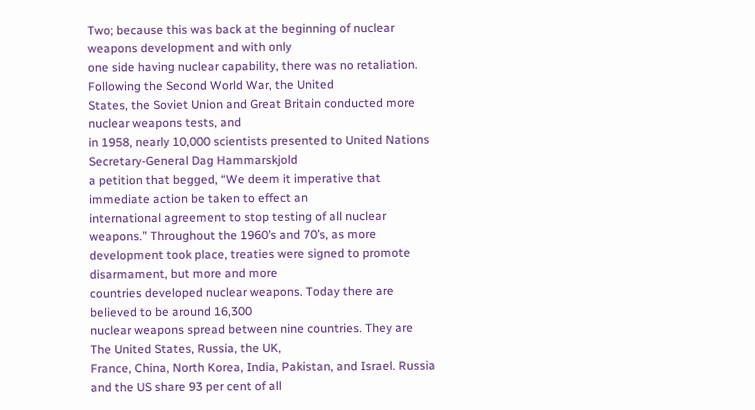Two; because this was back at the beginning of nuclear weapons development and with only
one side having nuclear capability, there was no retaliation. Following the Second World War, the United
States, the Soviet Union and Great Britain conducted more nuclear weapons tests, and
in 1958, nearly 10,000 scientists presented to United Nations Secretary-General Dag Hammarskjold
a petition that begged, “We deem it imperative that immediate action be taken to effect an
international agreement to stop testing of all nuclear weapons.” Throughout the 1960’s and 70’s, as more
development took place, treaties were signed to promote disarmament, but more and more
countries developed nuclear weapons. Today there are believed to be around 16,300
nuclear weapons spread between nine countries. They are The United States, Russia, the UK,
France, China, North Korea, India, Pakistan, and Israel. Russia and the US share 93 per cent of all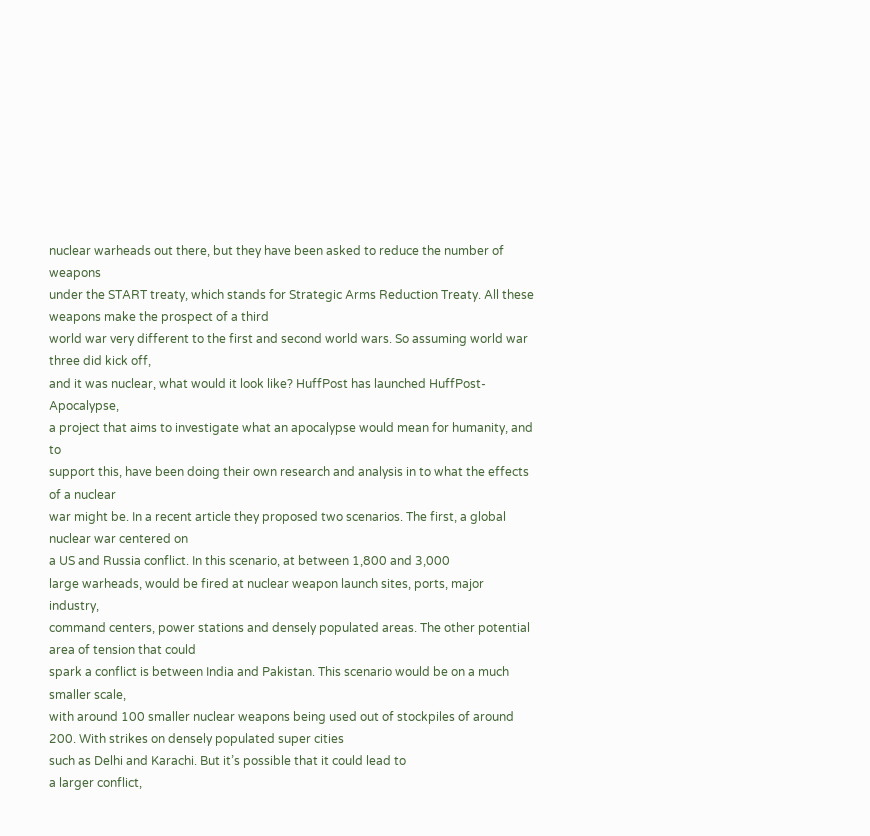nuclear warheads out there, but they have been asked to reduce the number of weapons
under the START treaty, which stands for Strategic Arms Reduction Treaty. All these weapons make the prospect of a third
world war very different to the first and second world wars. So assuming world war three did kick off,
and it was nuclear, what would it look like? HuffPost has launched HuffPost-Apocalypse,
a project that aims to investigate what an apocalypse would mean for humanity, and to
support this, have been doing their own research and analysis in to what the effects of a nuclear
war might be. In a recent article they proposed two scenarios. The first, a global nuclear war centered on
a US and Russia conflict. In this scenario, at between 1,800 and 3,000
large warheads, would be fired at nuclear weapon launch sites, ports, major industry,
command centers, power stations and densely populated areas. The other potential area of tension that could
spark a conflict is between India and Pakistan. This scenario would be on a much smaller scale,
with around 100 smaller nuclear weapons being used out of stockpiles of around 200. With strikes on densely populated super cities
such as Delhi and Karachi. But it’s possible that it could lead to
a larger conflict,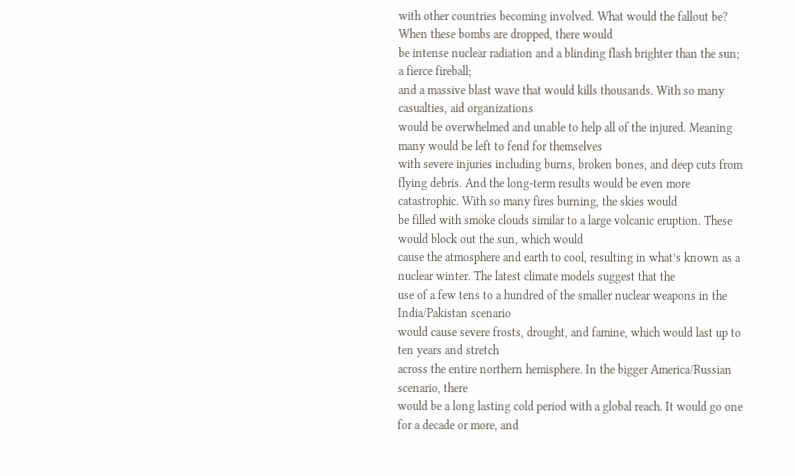with other countries becoming involved. What would the fallout be? When these bombs are dropped, there would
be intense nuclear radiation and a blinding flash brighter than the sun; a fierce fireball;
and a massive blast wave that would kills thousands. With so many casualties, aid organizations
would be overwhelmed and unable to help all of the injured. Meaning many would be left to fend for themselves
with severe injuries including burns, broken bones, and deep cuts from flying debris. And the long-term results would be even more
catastrophic. With so many fires burning, the skies would
be filled with smoke clouds similar to a large volcanic eruption. These would block out the sun, which would
cause the atmosphere and earth to cool, resulting in what’s known as a nuclear winter. The latest climate models suggest that the
use of a few tens to a hundred of the smaller nuclear weapons in the India/Pakistan scenario
would cause severe frosts, drought, and famine, which would last up to ten years and stretch
across the entire northern hemisphere. In the bigger America/Russian scenario, there
would be a long lasting cold period with a global reach. It would go one for a decade or more, and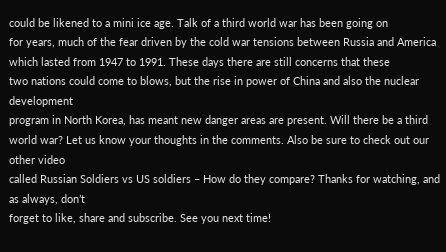could be likened to a mini ice age. Talk of a third world war has been going on
for years, much of the fear driven by the cold war tensions between Russia and America
which lasted from 1947 to 1991. These days there are still concerns that these
two nations could come to blows, but the rise in power of China and also the nuclear development
program in North Korea, has meant new danger areas are present. Will there be a third world war? Let us know your thoughts in the comments. Also be sure to check out our other video
called Russian Soldiers vs US soldiers – How do they compare? Thanks for watching, and as always, don’t
forget to like, share and subscribe. See you next time!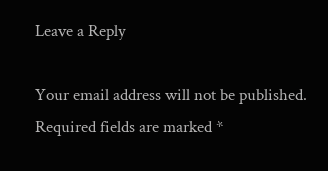Leave a Reply

Your email address will not be published. Required fields are marked *